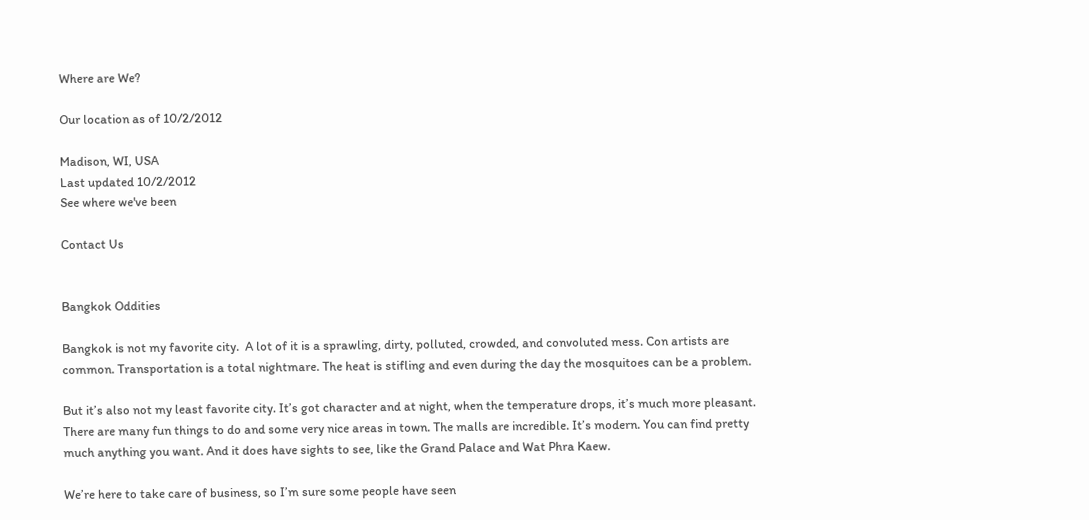Where are We?

Our location as of 10/2/2012

Madison, WI, USA
Last updated 10/2/2012
See where we've been

Contact Us


Bangkok Oddities

Bangkok is not my favorite city.  A lot of it is a sprawling, dirty, polluted, crowded, and convoluted mess. Con artists are common. Transportation is a total nightmare. The heat is stifling and even during the day the mosquitoes can be a problem.

But it’s also not my least favorite city. It’s got character and at night, when the temperature drops, it’s much more pleasant. There are many fun things to do and some very nice areas in town. The malls are incredible. It’s modern. You can find pretty much anything you want. And it does have sights to see, like the Grand Palace and Wat Phra Kaew.

We’re here to take care of business, so I’m sure some people have seen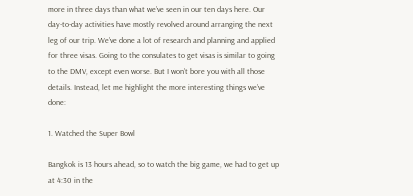more in three days than what we’ve seen in our ten days here. Our day-to-day activities have mostly revolved around arranging the next leg of our trip. We’ve done a lot of research and planning and applied for three visas. Going to the consulates to get visas is similar to going to the DMV, except even worse. But I won’t bore you with all those details. Instead, let me highlight the more interesting things we’ve done:

1. Watched the Super Bowl

Bangkok is 13 hours ahead, so to watch the big game, we had to get up at 4:30 in the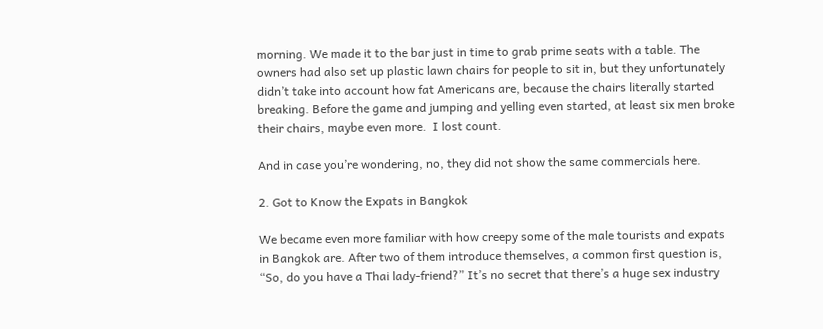morning. We made it to the bar just in time to grab prime seats with a table. The owners had also set up plastic lawn chairs for people to sit in, but they unfortunately didn’t take into account how fat Americans are, because the chairs literally started breaking. Before the game and jumping and yelling even started, at least six men broke their chairs, maybe even more.  I lost count.

And in case you’re wondering, no, they did not show the same commercials here.

2. Got to Know the Expats in Bangkok

We became even more familiar with how creepy some of the male tourists and expats in Bangkok are. After two of them introduce themselves, a common first question is, “So, do you have a Thai lady-friend?” It’s no secret that there’s a huge sex industry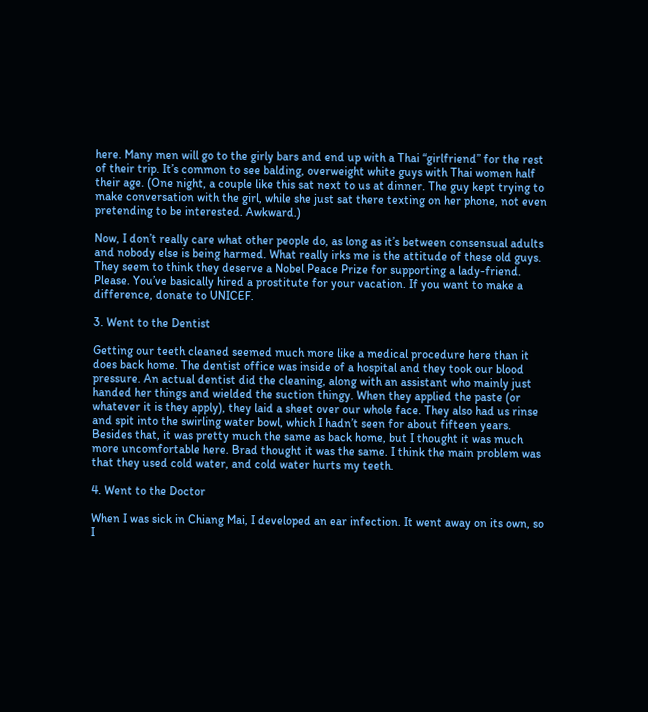here. Many men will go to the girly bars and end up with a Thai “girlfriend” for the rest of their trip. It’s common to see balding, overweight white guys with Thai women half their age. (One night, a couple like this sat next to us at dinner. The guy kept trying to make conversation with the girl, while she just sat there texting on her phone, not even pretending to be interested. Awkward.)

Now, I don’t really care what other people do, as long as it’s between consensual adults and nobody else is being harmed. What really irks me is the attitude of these old guys. They seem to think they deserve a Nobel Peace Prize for supporting a lady-friend. Please. You’ve basically hired a prostitute for your vacation. If you want to make a difference, donate to UNICEF.

3. Went to the Dentist

Getting our teeth cleaned seemed much more like a medical procedure here than it does back home. The dentist office was inside of a hospital and they took our blood pressure. An actual dentist did the cleaning, along with an assistant who mainly just handed her things and wielded the suction thingy. When they applied the paste (or whatever it is they apply), they laid a sheet over our whole face. They also had us rinse and spit into the swirling water bowl, which I hadn’t seen for about fifteen years. Besides that, it was pretty much the same as back home, but I thought it was much more uncomfortable here. Brad thought it was the same. I think the main problem was that they used cold water, and cold water hurts my teeth.

4. Went to the Doctor

When I was sick in Chiang Mai, I developed an ear infection. It went away on its own, so I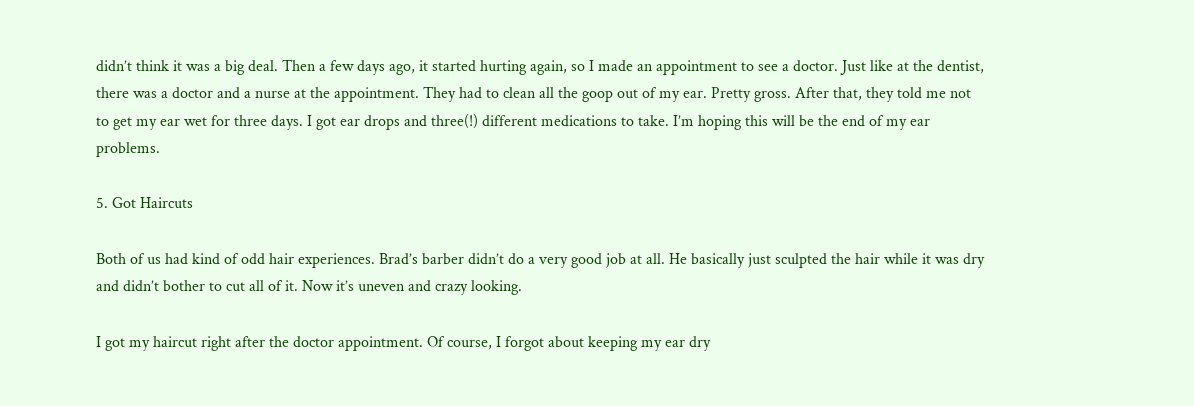didn’t think it was a big deal. Then a few days ago, it started hurting again, so I made an appointment to see a doctor. Just like at the dentist, there was a doctor and a nurse at the appointment. They had to clean all the goop out of my ear. Pretty gross. After that, they told me not to get my ear wet for three days. I got ear drops and three(!) different medications to take. I’m hoping this will be the end of my ear problems.

5. Got Haircuts

Both of us had kind of odd hair experiences. Brad’s barber didn’t do a very good job at all. He basically just sculpted the hair while it was dry and didn’t bother to cut all of it. Now it’s uneven and crazy looking.

I got my haircut right after the doctor appointment. Of course, I forgot about keeping my ear dry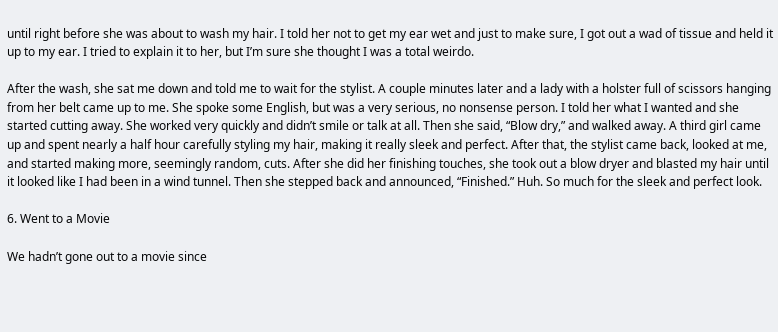until right before she was about to wash my hair. I told her not to get my ear wet and just to make sure, I got out a wad of tissue and held it up to my ear. I tried to explain it to her, but I’m sure she thought I was a total weirdo.

After the wash, she sat me down and told me to wait for the stylist. A couple minutes later and a lady with a holster full of scissors hanging from her belt came up to me. She spoke some English, but was a very serious, no nonsense person. I told her what I wanted and she started cutting away. She worked very quickly and didn’t smile or talk at all. Then she said, “Blow dry,” and walked away. A third girl came up and spent nearly a half hour carefully styling my hair, making it really sleek and perfect. After that, the stylist came back, looked at me, and started making more, seemingly random, cuts. After she did her finishing touches, she took out a blow dryer and blasted my hair until it looked like I had been in a wind tunnel. Then she stepped back and announced, “Finished.” Huh. So much for the sleek and perfect look.

6. Went to a Movie

We hadn’t gone out to a movie since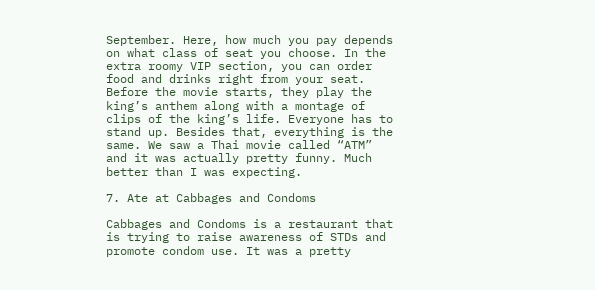September. Here, how much you pay depends on what class of seat you choose. In the extra roomy VIP section, you can order food and drinks right from your seat. Before the movie starts, they play the king’s anthem along with a montage of clips of the king’s life. Everyone has to stand up. Besides that, everything is the same. We saw a Thai movie called “ATM” and it was actually pretty funny. Much better than I was expecting.

7. Ate at Cabbages and Condoms

Cabbages and Condoms is a restaurant that is trying to raise awareness of STDs and promote condom use. It was a pretty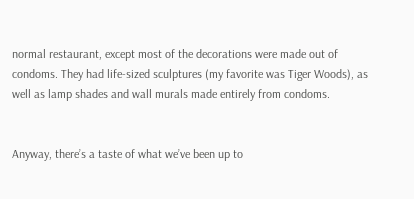normal restaurant, except most of the decorations were made out of condoms. They had life-sized sculptures (my favorite was Tiger Woods), as well as lamp shades and wall murals made entirely from condoms.


Anyway, there’s a taste of what we’ve been up to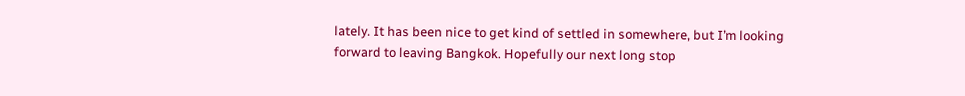lately. It has been nice to get kind of settled in somewhere, but I’m looking forward to leaving Bangkok. Hopefully our next long stop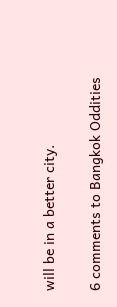will be in a better city.

6 comments to Bangkok Oddities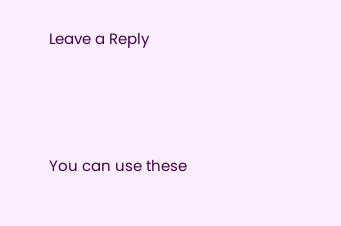Leave a Reply




You can use these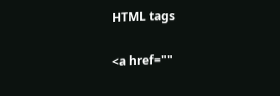HTML tags

<a href=""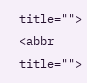title=""> <abbr title="">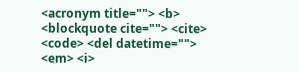<acronym title=""> <b> <blockquote cite=""> <cite> <code> <del datetime=""> <em> <i>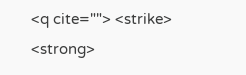<q cite=""> <strike> <strong>